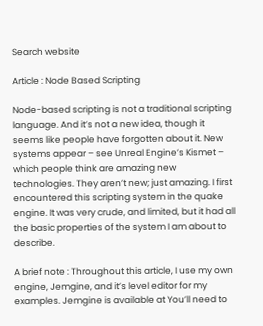Search website

Article : Node Based Scripting

Node-based scripting is not a traditional scripting language. And it’s not a new idea, though it seems like people have forgotten about it. New systems appear – see Unreal Engine’s Kismet – which people think are amazing new technologies. They aren’t new; just amazing. I first encountered this scripting system in the quake engine. It was very crude, and limited, but it had all the basic properties of the system I am about to describe.

A brief note : Throughout this article, I use my own engine, Jemgine, and it’s level editor for my examples. Jemgine is available at You’ll need to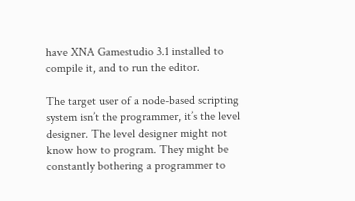have XNA Gamestudio 3.1 installed to compile it, and to run the editor.

The target user of a node-based scripting system isn’t the programmer, it’s the level designer. The level designer might not know how to program. They might be constantly bothering a programmer to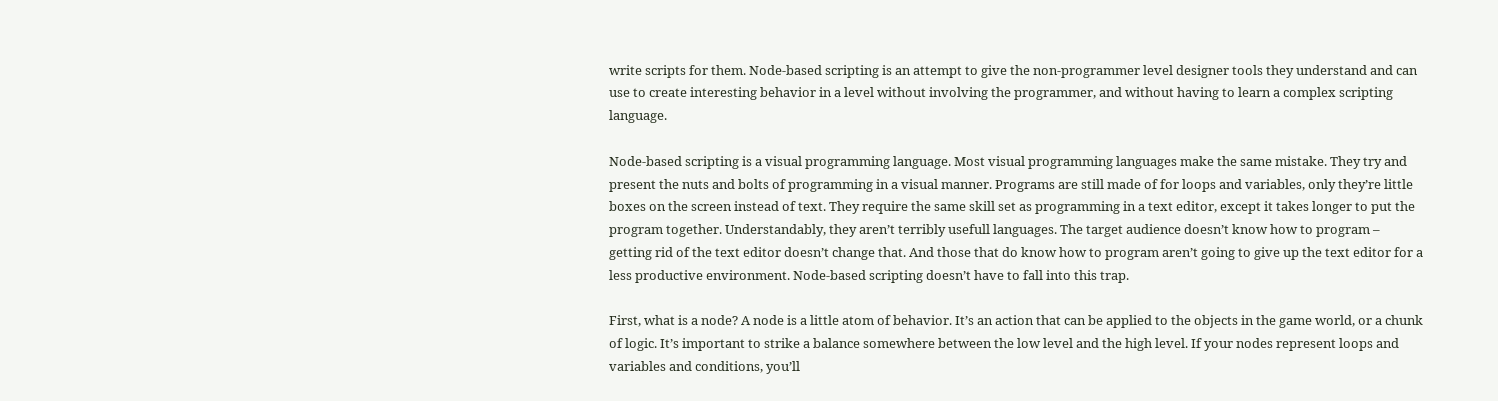write scripts for them. Node-based scripting is an attempt to give the non-programmer level designer tools they understand and can use to create interesting behavior in a level without involving the programmer, and without having to learn a complex scripting language.

Node-based scripting is a visual programming language. Most visual programming languages make the same mistake. They try and present the nuts and bolts of programming in a visual manner. Programs are still made of for loops and variables, only they’re little boxes on the screen instead of text. They require the same skill set as programming in a text editor, except it takes longer to put the program together. Understandably, they aren’t terribly usefull languages. The target audience doesn’t know how to program – getting rid of the text editor doesn’t change that. And those that do know how to program aren’t going to give up the text editor for a less productive environment. Node-based scripting doesn’t have to fall into this trap.

First, what is a node? A node is a little atom of behavior. It’s an action that can be applied to the objects in the game world, or a chunk of logic. It’s important to strike a balance somewhere between the low level and the high level. If your nodes represent loops and variables and conditions, you’ll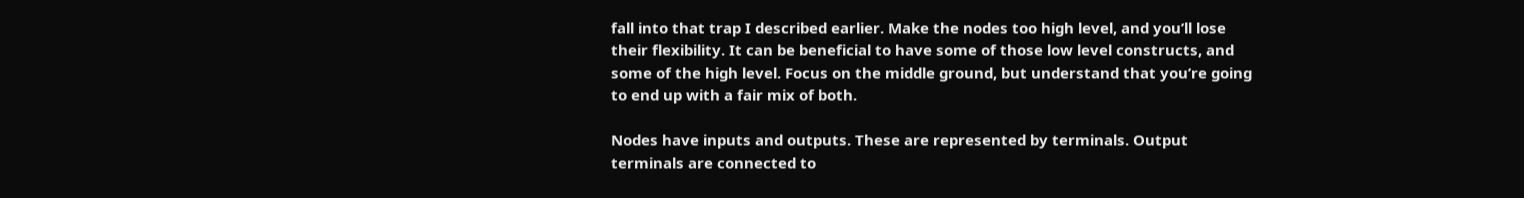fall into that trap I described earlier. Make the nodes too high level, and you’ll lose their flexibility. It can be beneficial to have some of those low level constructs, and some of the high level. Focus on the middle ground, but understand that you’re going to end up with a fair mix of both.

Nodes have inputs and outputs. These are represented by terminals. Output terminals are connected to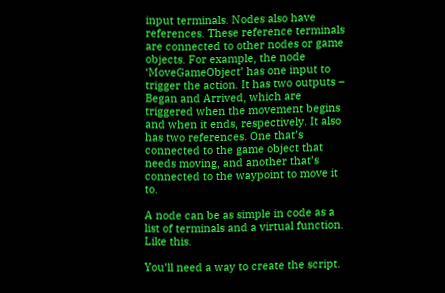input terminals. Nodes also have references. These reference terminals are connected to other nodes or game objects. For example, the node ‘MoveGameObject’ has one input to trigger the action. It has two outputs – Began and Arrived, which are triggered when the movement begins and when it ends, respectively. It also has two references. One that’s connected to the game object that needs moving, and another that’s connected to the waypoint to move it to.

A node can be as simple in code as a list of terminals and a virtual function. Like this.

You’ll need a way to create the script.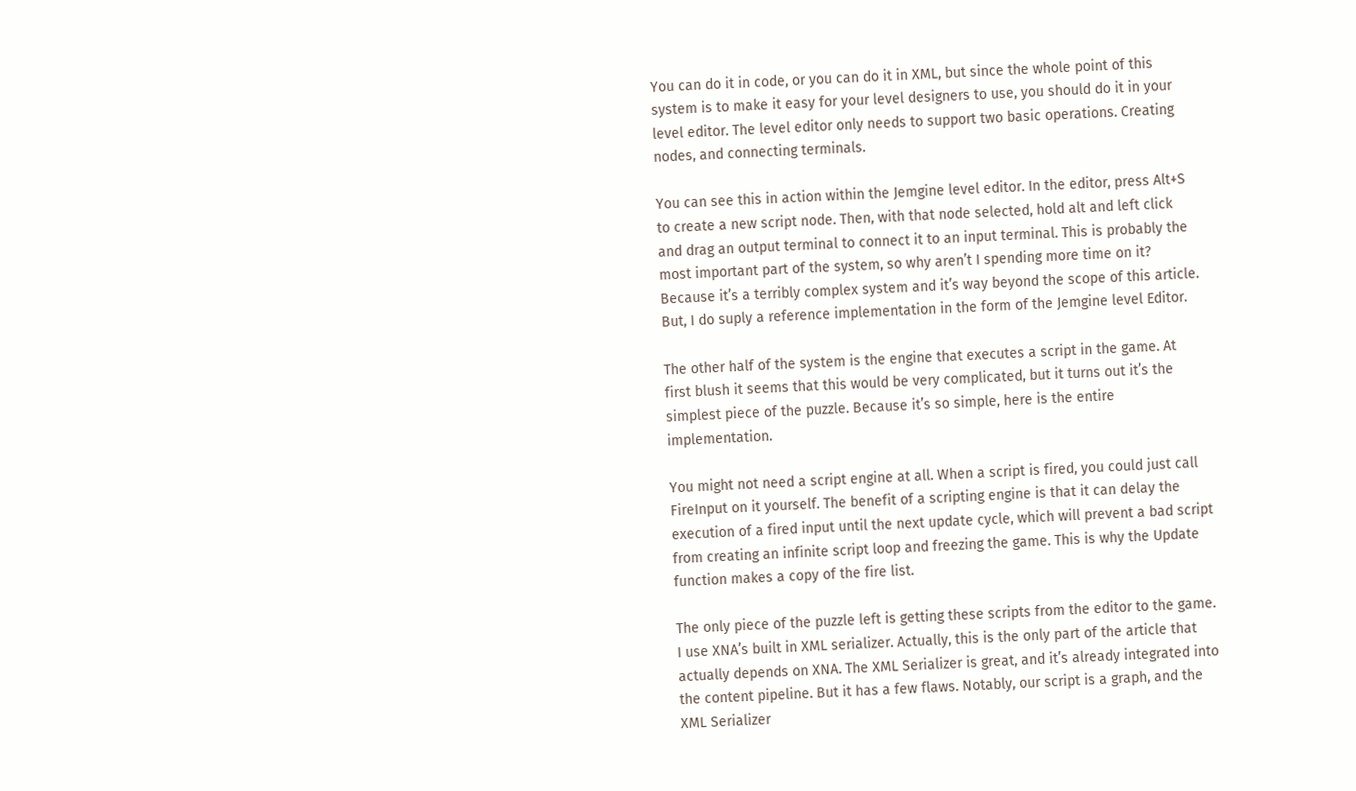You can do it in code, or you can do it in XML, but since the whole point of this system is to make it easy for your level designers to use, you should do it in your level editor. The level editor only needs to support two basic operations. Creating nodes, and connecting terminals.

You can see this in action within the Jemgine level editor. In the editor, press Alt+S to create a new script node. Then, with that node selected, hold alt and left click and drag an output terminal to connect it to an input terminal. This is probably the most important part of the system, so why aren’t I spending more time on it? Because it’s a terribly complex system and it’s way beyond the scope of this article. But, I do suply a reference implementation in the form of the Jemgine level Editor.

The other half of the system is the engine that executes a script in the game. At first blush it seems that this would be very complicated, but it turns out it’s the simplest piece of the puzzle. Because it’s so simple, here is the entire implementation.

You might not need a script engine at all. When a script is fired, you could just call FireInput on it yourself. The benefit of a scripting engine is that it can delay the execution of a fired input until the next update cycle, which will prevent a bad script from creating an infinite script loop and freezing the game. This is why the Update function makes a copy of the fire list.

The only piece of the puzzle left is getting these scripts from the editor to the game. I use XNA’s built in XML serializer. Actually, this is the only part of the article that actually depends on XNA. The XML Serializer is great, and it’s already integrated into the content pipeline. But it has a few flaws. Notably, our script is a graph, and the XML Serializer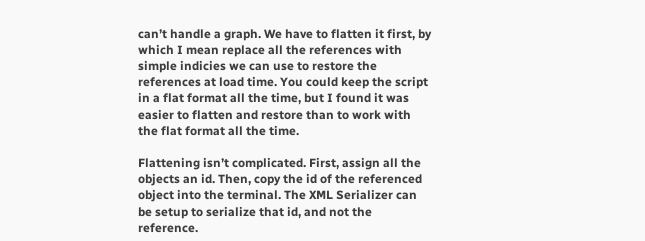can’t handle a graph. We have to flatten it first, by which I mean replace all the references with simple indicies we can use to restore the references at load time. You could keep the script in a flat format all the time, but I found it was easier to flatten and restore than to work with the flat format all the time.

Flattening isn’t complicated. First, assign all the objects an id. Then, copy the id of the referenced object into the terminal. The XML Serializer can be setup to serialize that id, and not the reference.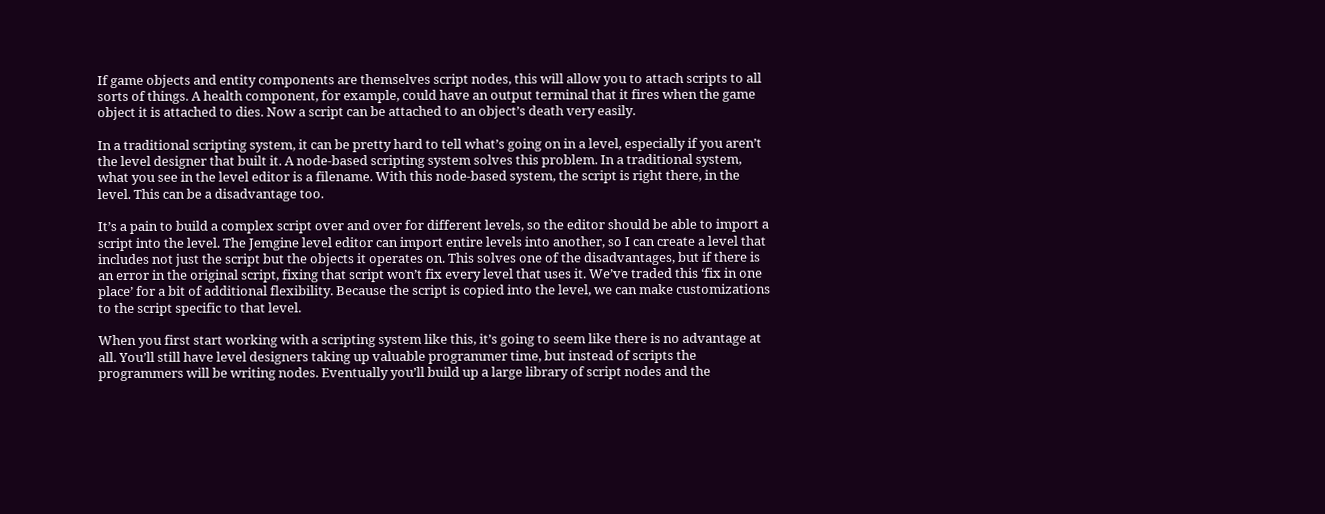If game objects and entity components are themselves script nodes, this will allow you to attach scripts to all sorts of things. A health component, for example, could have an output terminal that it fires when the game object it is attached to dies. Now a script can be attached to an object’s death very easily.

In a traditional scripting system, it can be pretty hard to tell what’s going on in a level, especially if you aren’t the level designer that built it. A node-based scripting system solves this problem. In a traditional system, what you see in the level editor is a filename. With this node-based system, the script is right there, in the level. This can be a disadvantage too.

It’s a pain to build a complex script over and over for different levels, so the editor should be able to import a script into the level. The Jemgine level editor can import entire levels into another, so I can create a level that includes not just the script but the objects it operates on. This solves one of the disadvantages, but if there is an error in the original script, fixing that script won’t fix every level that uses it. We’ve traded this ‘fix in one place’ for a bit of additional flexibility. Because the script is copied into the level, we can make customizations to the script specific to that level.

When you first start working with a scripting system like this, it’s going to seem like there is no advantage at all. You’ll still have level designers taking up valuable programmer time, but instead of scripts the programmers will be writing nodes. Eventually you’ll build up a large library of script nodes and the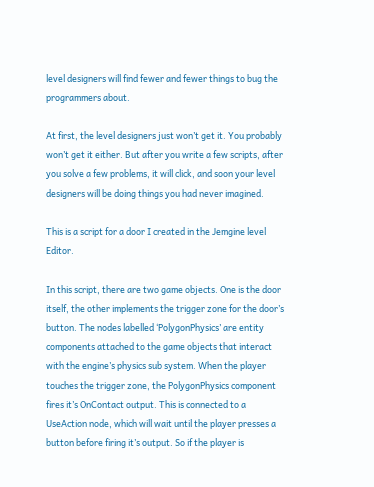level designers will find fewer and fewer things to bug the programmers about.

At first, the level designers just won’t get it. You probably won’t get it either. But after you write a few scripts, after you solve a few problems, it will click, and soon your level designers will be doing things you had never imagined.

This is a script for a door I created in the Jemgine level Editor.

In this script, there are two game objects. One is the door itself, the other implements the trigger zone for the door’s button. The nodes labelled ‘PolygonPhysics’ are entity components attached to the game objects that interact with the engine’s physics sub system. When the player touches the trigger zone, the PolygonPhysics component fires it’s OnContact output. This is connected to a UseAction node, which will wait until the player presses a button before firing it’s output. So if the player is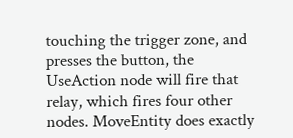touching the trigger zone, and presses the button, the UseAction node will fire that relay, which fires four other nodes. MoveEntity does exactly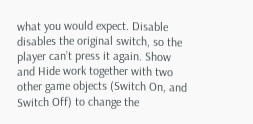what you would expect. Disable disables the original switch, so the player can’t press it again. Show and Hide work together with two other game objects (Switch On, and Switch Off) to change the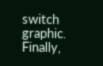switch graphic. Finally,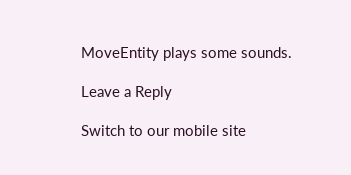MoveEntity plays some sounds.

Leave a Reply

Switch to our mobile site